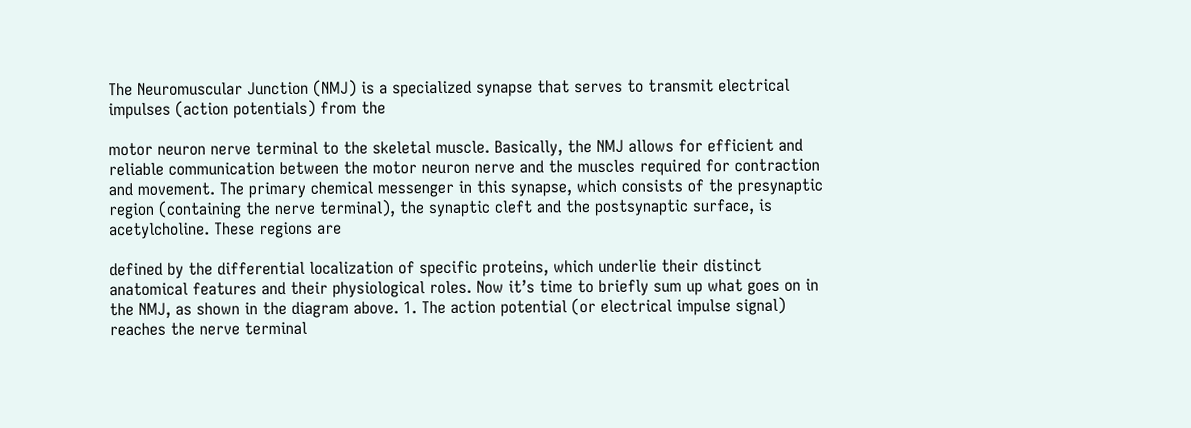The Neuromuscular Junction (NMJ) is a specialized synapse that serves to transmit electrical impulses (action potentials) from the

motor neuron nerve terminal to the skeletal muscle. Basically, the NMJ allows for efficient and reliable communication between the motor neuron nerve and the muscles required for contraction and movement. The primary chemical messenger in this synapse, which consists of the presynaptic region (containing the nerve terminal), the synaptic cleft and the postsynaptic surface, is acetylcholine. These regions are

defined by the differential localization of specific proteins, which underlie their distinct anatomical features and their physiological roles. Now it’s time to briefly sum up what goes on in the NMJ, as shown in the diagram above. 1. The action potential (or electrical impulse signal) reaches the nerve terminal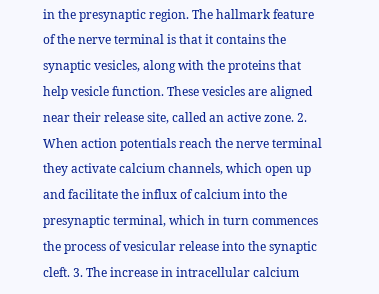in the presynaptic region. The hallmark feature of the nerve terminal is that it contains the synaptic vesicles, along with the proteins that help vesicle function. These vesicles are aligned near their release site, called an active zone. 2. When action potentials reach the nerve terminal they activate calcium channels, which open up and facilitate the influx of calcium into the presynaptic terminal, which in turn commences the process of vesicular release into the synaptic cleft. 3. The increase in intracellular calcium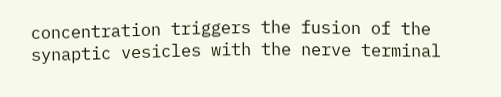concentration triggers the fusion of the synaptic vesicles with the nerve terminal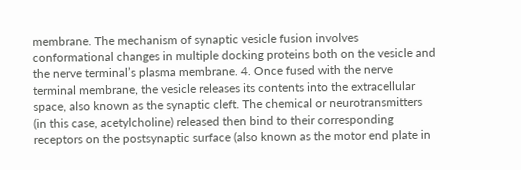membrane. The mechanism of synaptic vesicle fusion involves conformational changes in multiple docking proteins both on the vesicle and the nerve terminal’s plasma membrane. 4. Once fused with the nerve terminal membrane, the vesicle releases its contents into the extracellular space, also known as the synaptic cleft. The chemical or neurotransmitters (in this case, acetylcholine) released then bind to their corresponding receptors on the postsynaptic surface (also known as the motor end plate in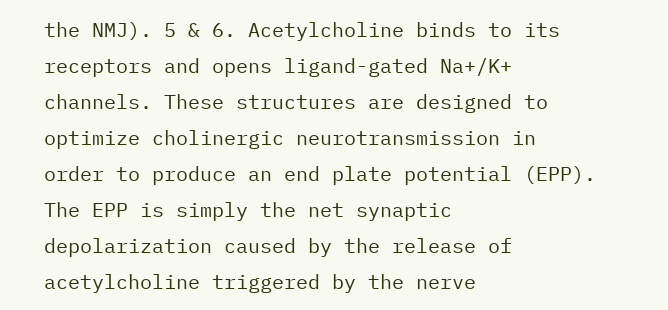the NMJ). 5 & 6. Acetylcholine binds to its receptors and opens ligand-gated Na+/K+ channels. These structures are designed to optimize cholinergic neurotransmission in order to produce an end plate potential (EPP). The EPP is simply the net synaptic depolarization caused by the release of acetylcholine triggered by the nerve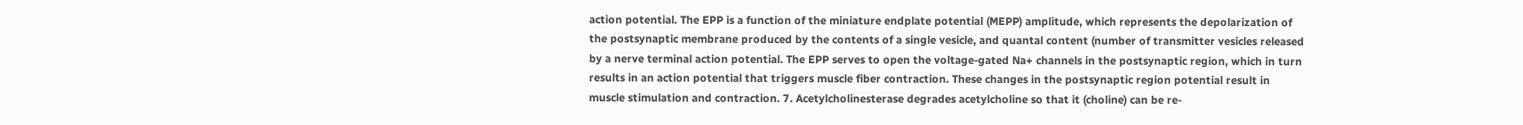action potential. The EPP is a function of the miniature endplate potential (MEPP) amplitude, which represents the depolarization of the postsynaptic membrane produced by the contents of a single vesicle, and quantal content (number of transmitter vesicles released by a nerve terminal action potential. The EPP serves to open the voltage-gated Na+ channels in the postsynaptic region, which in turn results in an action potential that triggers muscle fiber contraction. These changes in the postsynaptic region potential result in muscle stimulation and contraction. 7. Acetylcholinesterase degrades acetylcholine so that it (choline) can be re-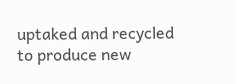uptaked and recycled to produce new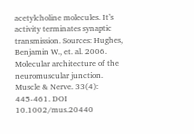acetylcholine molecules. It’s activity terminates synaptic transmission. Sources: Hughes, Benjamin W., et. al. 2006. Molecular architecture of the neuromuscular junction. Muscle & Nerve. 33(4): 445-461. DOI 10.1002/mus.20440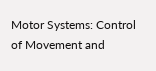Motor Systems: Control of Movement and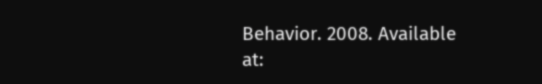Behavior. 2008. Available at: